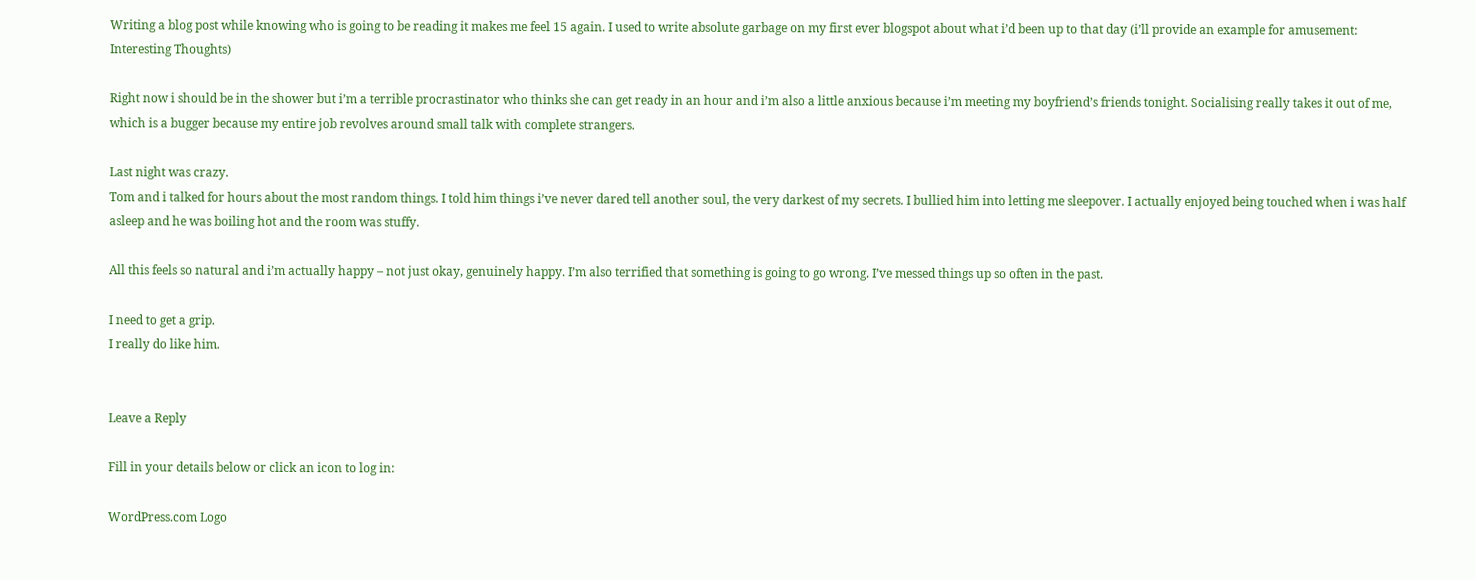Writing a blog post while knowing who is going to be reading it makes me feel 15 again. I used to write absolute garbage on my first ever blogspot about what i’d been up to that day (i’ll provide an example for amusement: Interesting Thoughts)

Right now i should be in the shower but i’m a terrible procrastinator who thinks she can get ready in an hour and i’m also a little anxious because i’m meeting my boyfriend’s friends tonight. Socialising really takes it out of me, which is a bugger because my entire job revolves around small talk with complete strangers.

Last night was crazy.
Tom and i talked for hours about the most random things. I told him things i’ve never dared tell another soul, the very darkest of my secrets. I bullied him into letting me sleepover. I actually enjoyed being touched when i was half asleep and he was boiling hot and the room was stuffy.

All this feels so natural and i’m actually happy – not just okay, genuinely happy. I’m also terrified that something is going to go wrong. I’ve messed things up so often in the past.

I need to get a grip.
I really do like him.


Leave a Reply

Fill in your details below or click an icon to log in:

WordPress.com Logo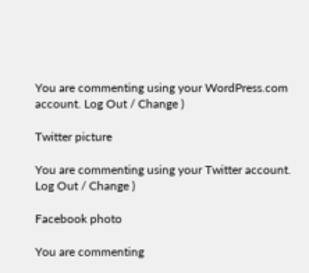You are commenting using your WordPress.com account. Log Out / Change )

Twitter picture

You are commenting using your Twitter account. Log Out / Change )

Facebook photo

You are commenting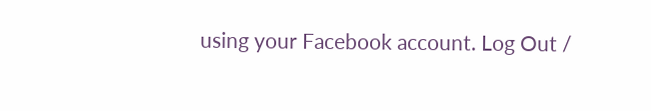using your Facebook account. Log Out /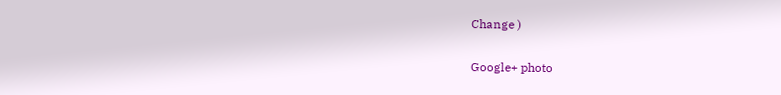Change )

Google+ photo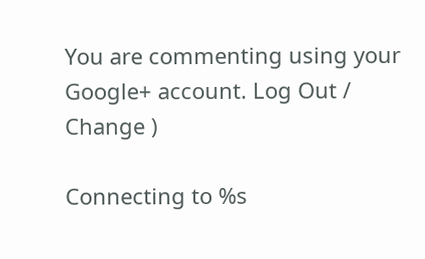You are commenting using your Google+ account. Log Out / Change )

Connecting to %s